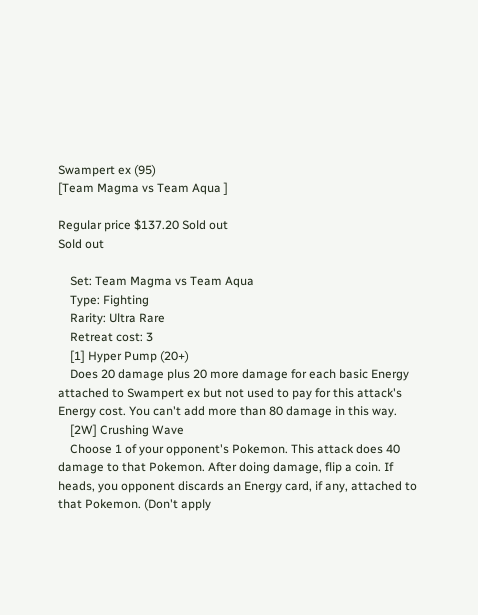Swampert ex (95)
[Team Magma vs Team Aqua ]

Regular price $137.20 Sold out
Sold out

    Set: Team Magma vs Team Aqua
    Type: Fighting
    Rarity: Ultra Rare
    Retreat cost: 3
    [1] Hyper Pump (20+)
    Does 20 damage plus 20 more damage for each basic Energy attached to Swampert ex but not used to pay for this attack's Energy cost. You can't add more than 80 damage in this way.
    [2W] Crushing Wave
    Choose 1 of your opponent's Pokemon. This attack does 40 damage to that Pokemon. After doing damage, flip a coin. If heads, you opponent discards an Energy card, if any, attached to that Pokemon. (Don't apply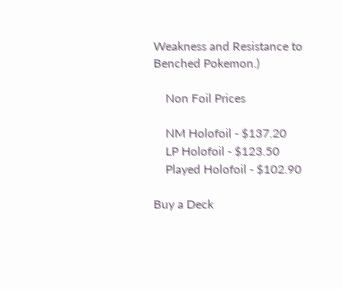Weakness and Resistance to Benched Pokemon.)

    Non Foil Prices

    NM Holofoil - $137.20
    LP Holofoil - $123.50
    Played Holofoil - $102.90

Buy a Deck